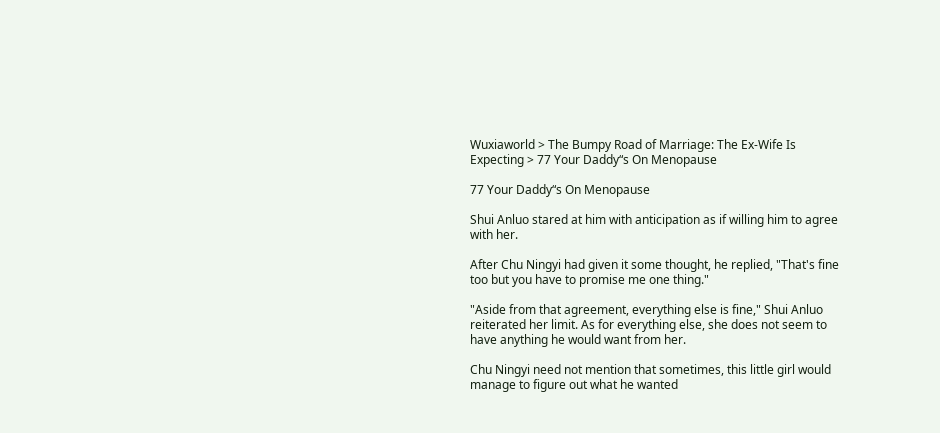Wuxiaworld > The Bumpy Road of Marriage: The Ex-Wife Is Expecting > 77 Your Daddy“s On Menopause

77 Your Daddy“s On Menopause

Shui Anluo stared at him with anticipation as if willing him to agree with her.

After Chu Ningyi had given it some thought, he replied, "That's fine too but you have to promise me one thing."

"Aside from that agreement, everything else is fine," Shui Anluo reiterated her limit. As for everything else, she does not seem to have anything he would want from her.

Chu Ningyi need not mention that sometimes, this little girl would manage to figure out what he wanted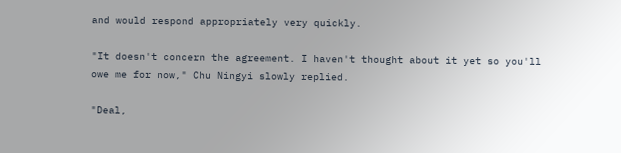and would respond appropriately very quickly.

"It doesn't concern the agreement. I haven't thought about it yet so you'll owe me for now," Chu Ningyi slowly replied.

"Deal,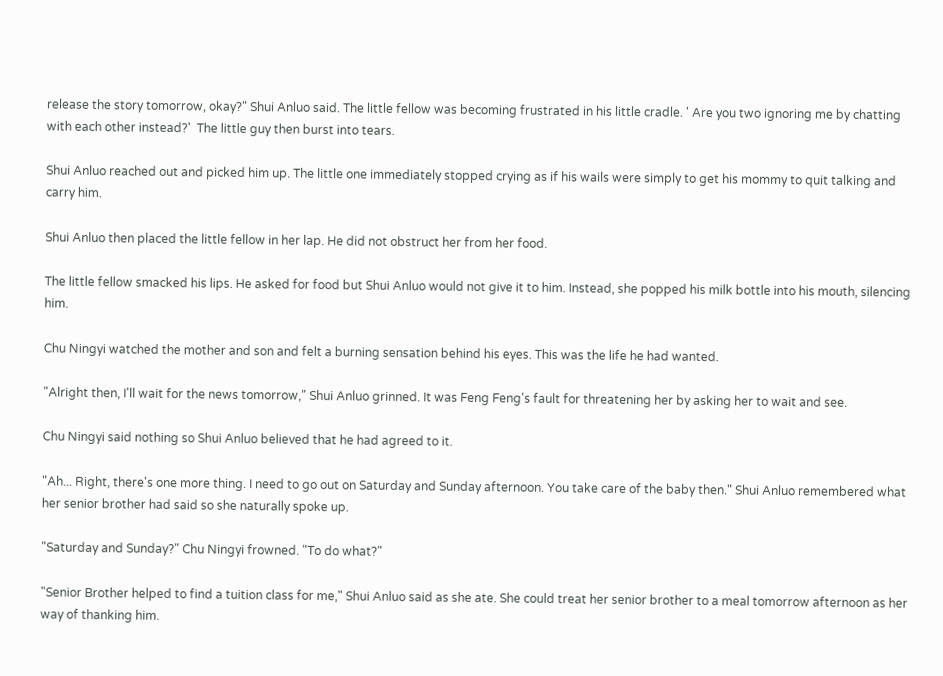release the story tomorrow, okay?" Shui Anluo said. The little fellow was becoming frustrated in his little cradle. ' Are you two ignoring me by chatting with each other instead?'  The little guy then burst into tears.

Shui Anluo reached out and picked him up. The little one immediately stopped crying as if his wails were simply to get his mommy to quit talking and carry him.

Shui Anluo then placed the little fellow in her lap. He did not obstruct her from her food.

The little fellow smacked his lips. He asked for food but Shui Anluo would not give it to him. Instead, she popped his milk bottle into his mouth, silencing him.

Chu Ningyi watched the mother and son and felt a burning sensation behind his eyes. This was the life he had wanted.

"Alright then, I'll wait for the news tomorrow," Shui Anluo grinned. It was Feng Feng's fault for threatening her by asking her to wait and see.

Chu Ningyi said nothing so Shui Anluo believed that he had agreed to it.

"Ah... Right, there's one more thing. I need to go out on Saturday and Sunday afternoon. You take care of the baby then." Shui Anluo remembered what her senior brother had said so she naturally spoke up.

"Saturday and Sunday?" Chu Ningyi frowned. "To do what?"

"Senior Brother helped to find a tuition class for me," Shui Anluo said as she ate. She could treat her senior brother to a meal tomorrow afternoon as her way of thanking him.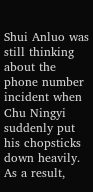Shui Anluo was still thinking about the phone number incident when Chu Ningyi suddenly put his chopsticks down heavily. As a result,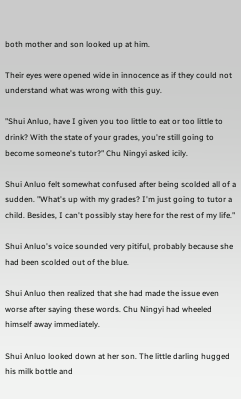both mother and son looked up at him.

Their eyes were opened wide in innocence as if they could not understand what was wrong with this guy.

"Shui Anluo, have I given you too little to eat or too little to drink? With the state of your grades, you're still going to become someone's tutor?" Chu Ningyi asked icily.

Shui Anluo felt somewhat confused after being scolded all of a sudden. "What's up with my grades? I'm just going to tutor a child. Besides, I can't possibly stay here for the rest of my life."

Shui Anluo's voice sounded very pitiful, probably because she had been scolded out of the blue.

Shui Anluo then realized that she had made the issue even worse after saying these words. Chu Ningyi had wheeled himself away immediately.

Shui Anluo looked down at her son. The little darling hugged his milk bottle and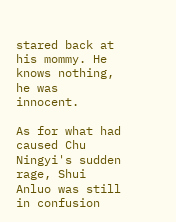stared back at his mommy. He knows nothing, he was innocent.

As for what had caused Chu Ningyi's sudden rage, Shui Anluo was still in confusion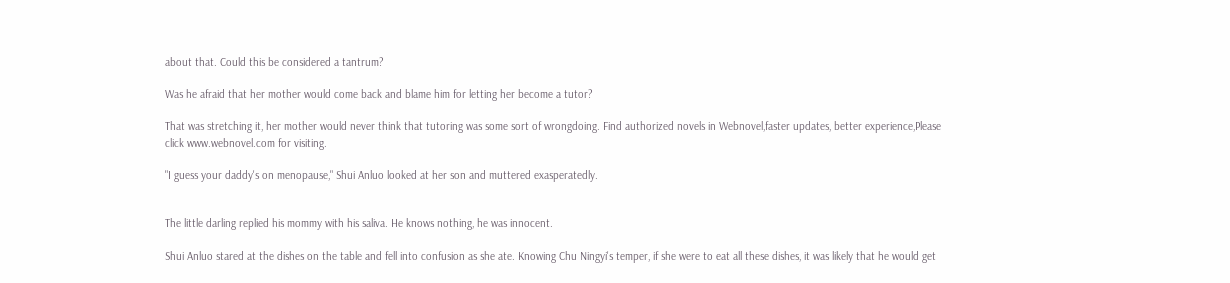about that. Could this be considered a tantrum?

Was he afraid that her mother would come back and blame him for letting her become a tutor?

That was stretching it, her mother would never think that tutoring was some sort of wrongdoing. Find authorized novels in Webnovel,faster updates, better experience,Please click www.webnovel.com for visiting.

"I guess your daddy's on menopause," Shui Anluo looked at her son and muttered exasperatedly.


The little darling replied his mommy with his saliva. He knows nothing, he was innocent.

Shui Anluo stared at the dishes on the table and fell into confusion as she ate. Knowing Chu Ningyi's temper, if she were to eat all these dishes, it was likely that he would get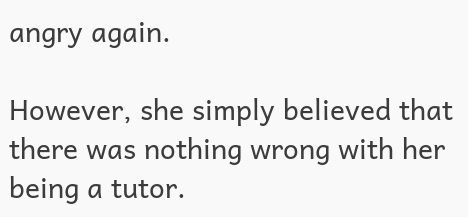angry again.

However, she simply believed that there was nothing wrong with her being a tutor.